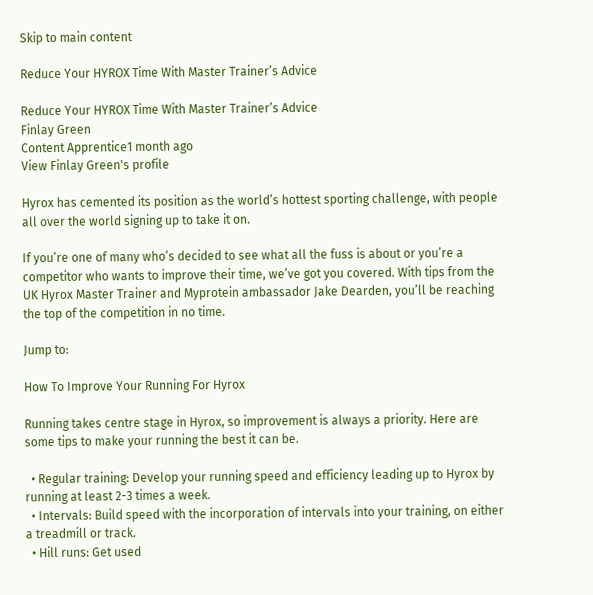Skip to main content

Reduce Your HYROX Time With Master Trainer’s Advice

Reduce Your HYROX Time With Master Trainer’s Advice
Finlay Green
Content Apprentice1 month ago
View Finlay Green's profile

Hyrox has cemented its position as the world’s hottest sporting challenge, with people all over the world signing up to take it on.

If you’re one of many who’s decided to see what all the fuss is about or you’re a competitor who wants to improve their time, we’ve got you covered. With tips from the UK Hyrox Master Trainer and Myprotein ambassador Jake Dearden, you’ll be reaching the top of the competition in no time.

Jump to:

How To Improve Your Running For Hyrox

Running takes centre stage in Hyrox, so improvement is always a priority. Here are some tips to make your running the best it can be.

  • Regular training: Develop your running speed and efficiency leading up to Hyrox by running at least 2-3 times a week.
  • Intervals: Build speed with the incorporation of intervals into your training, on either a treadmill or track.
  • Hill runs: Get used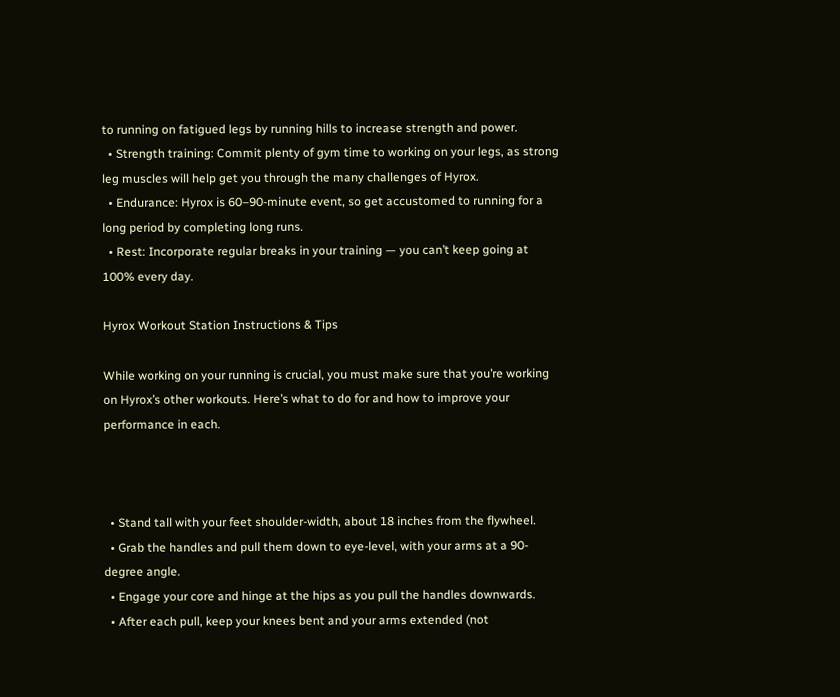to running on fatigued legs by running hills to increase strength and power.
  • Strength training: Commit plenty of gym time to working on your legs, as strong leg muscles will help get you through the many challenges of Hyrox.
  • Endurance: Hyrox is 60–90-minute event, so get accustomed to running for a long period by completing long runs.
  • Rest: Incorporate regular breaks in your training — you can’t keep going at 100% every day.

Hyrox Workout Station Instructions & Tips

While working on your running is crucial, you must make sure that you’re working on Hyrox’s other workouts. Here’s what to do for and how to improve your performance in each.



  • Stand tall with your feet shoulder-width, about 18 inches from the flywheel.
  • Grab the handles and pull them down to eye-level, with your arms at a 90-degree angle.
  • Engage your core and hinge at the hips as you pull the handles downwards.
  • After each pull, keep your knees bent and your arms extended (not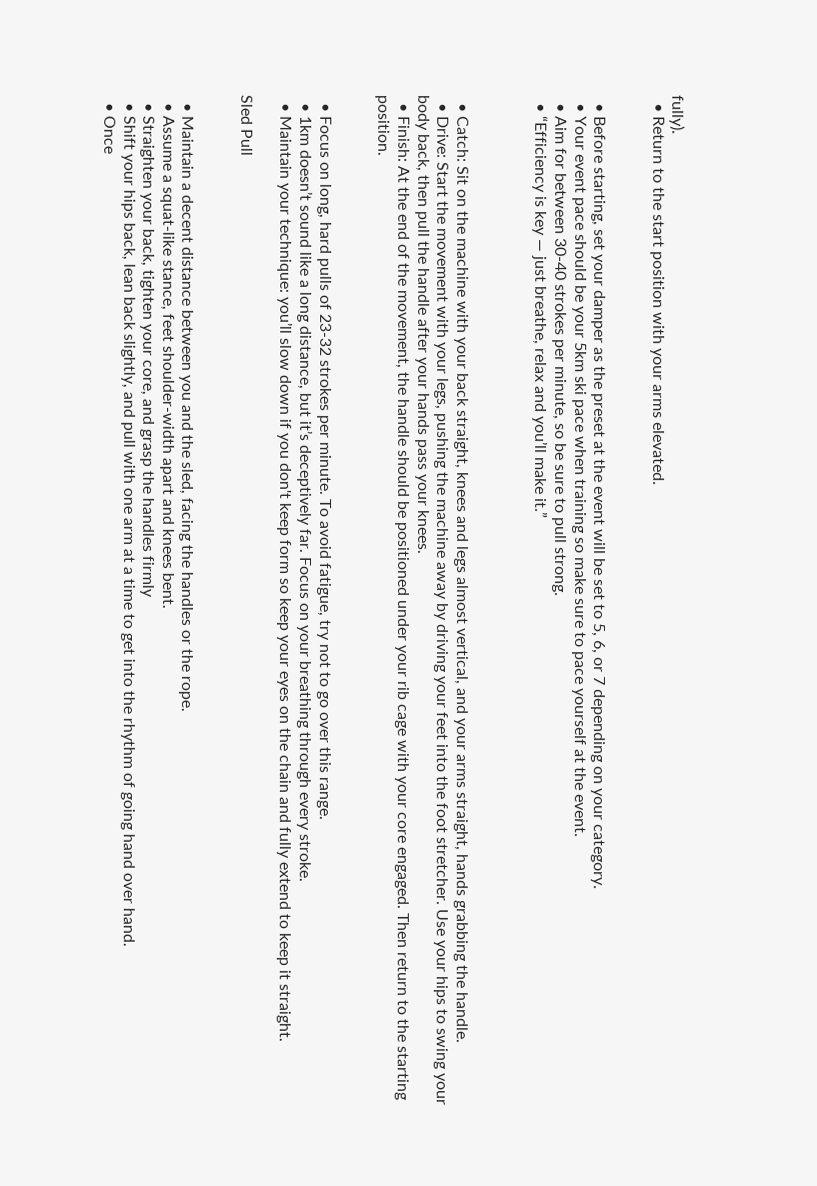fully).
  • Return to the start position with your arms elevated.


  • Before starting, set your damper as the preset at the event will be set to 5, 6, or 7 depending on your category.
  • Your event pace should be your 5km ski pace when training so make sure to pace yourself at the event.
  • Aim for between 30-40 strokes per minute, so be sure to pull strong.
  • “Efficiency is key — just breathe, relax and you’ll make it.”



  • Catch: Sit on the machine with your back straight, knees and legs almost vertical, and your arms straight, hands grabbing the handle.
  • Drive: Start the movement with your legs, pushing the machine away by driving your feet into the foot stretcher. Use your hips to swing your body back, then pull the handle after your hands pass your knees.
  • Finish: At the end of the movement, the handle should be positioned under your rib cage with your core engaged. Then return to the starting position.


  • Focus on long, hard pulls of 23-32 strokes per minute. To avoid fatigue, try not to go over this range.
  • 1km doesn’t sound like a long distance, but it’s deceptively far. Focus on your breathing through every stroke.
  • Maintain your technique: you’ll slow down if you don't keep form so keep your eyes on the chain and fully extend to keep it straight.

Sled Pull


  • Maintain a decent distance between you and the sled, facing the handles or the rope.
  • Assume a squat-like stance, feet shoulder-width apart and knees bent.
  • Straighten your back, tighten your core, and grasp the handles firmly
  • Shift your hips back, lean back slightly, and pull with one arm at a time to get into the rhythm of going hand over hand.
  • Once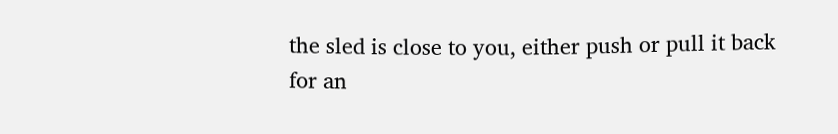the sled is close to you, either push or pull it back for an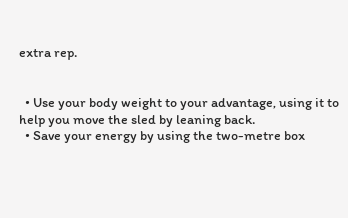extra rep.


  • Use your body weight to your advantage, using it to help you move the sled by leaning back.
  • Save your energy by using the two-metre box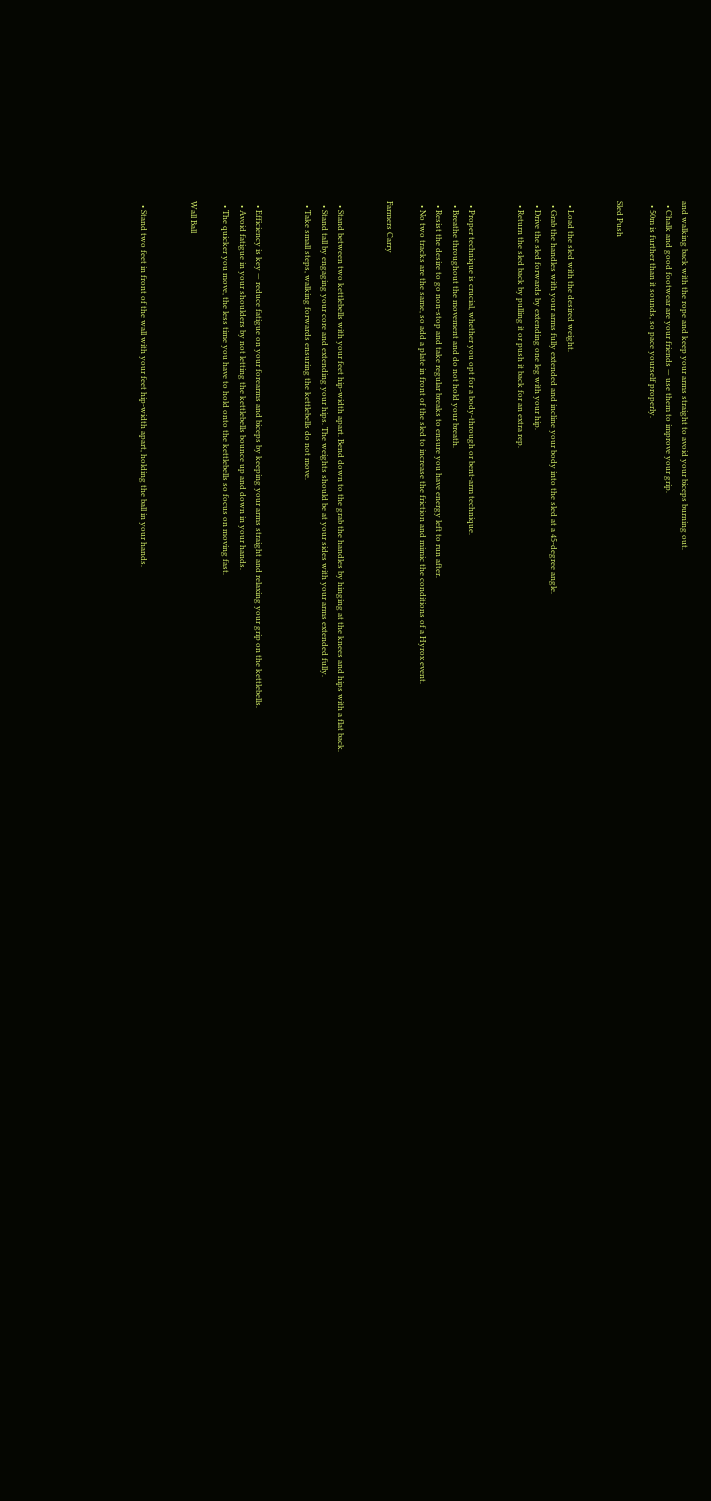and walking back with the rope and keep your arms straight to avoid your biceps burning out.
  • Chalk and good footwear are your friends — use them to improve your grip.
  • 50m is further than it sounds, so pace yourself properly.

Sled Push


  • Load the sled with the desired weight.
  • Grab the handles with your arms fully extended and incline your body into the sled at a 45-degree angle.
  • Drive the sled forwards by extending one leg with your hip.
  • Return the sled back by pulling it or push it back for an extra rep.


  • Proper technique is crucial, whether you opt for a body-through or bent-arm technique.
  • Breathe throughout the movement and do not hold your breath.
  • Resist the desire to go non-stop and take regular breaks to ensure you have energy left to run after.
  • No two tracks are the same, so add a plate in front of the sled to increase the friction and mimic the conditions of a Hyrox event.

Farmers Carry


  • Stand between two kettlebells with your feet hip-width apart. Bend down to the grab the handles by hinging at the knees and hips with a flat back.
  • Stand tall by engaging your core and extending your hips. The weights should be at your sides with your arms extended fully.
  • Take small steps, walking forwards ensuring the kettlebells do not move.


  • Efficiency is key — reduce fatigue on your forearms and biceps by keeping your arms straight and relaxing your grip on the kettlebells.
  • Avoid fatigue in your shoulders by not letting the kettlebells bounce up and down in your hands.
  • The quicker you move, the less time you have to hold onto the kettlebells so focus on moving fast.

Wall Ball


  • Stand two feet in front of the wall with your feet hip-width apart, holding the ball in your hands.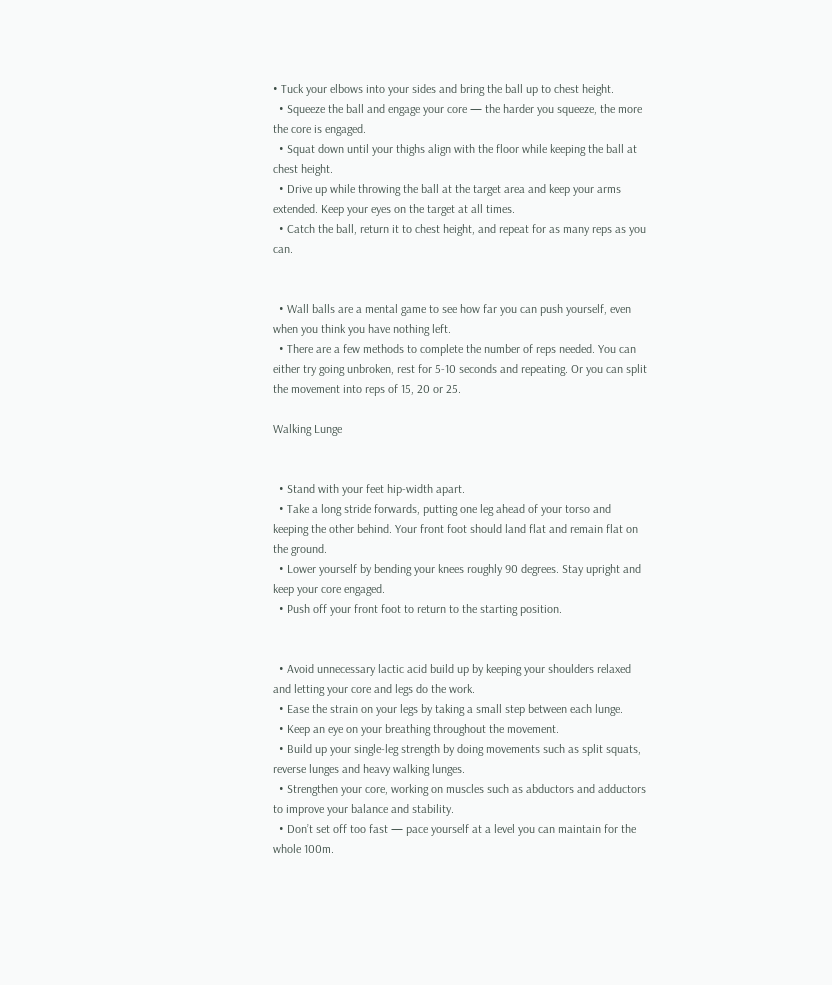• Tuck your elbows into your sides and bring the ball up to chest height.
  • Squeeze the ball and engage your core — the harder you squeeze, the more the core is engaged.
  • Squat down until your thighs align with the floor while keeping the ball at chest height.
  • Drive up while throwing the ball at the target area and keep your arms extended. Keep your eyes on the target at all times.
  • Catch the ball, return it to chest height, and repeat for as many reps as you can.


  • Wall balls are a mental game to see how far you can push yourself, even when you think you have nothing left.
  • There are a few methods to complete the number of reps needed. You can either try going unbroken, rest for 5-10 seconds and repeating. Or you can split the movement into reps of 15, 20 or 25.

Walking Lunge


  • Stand with your feet hip-width apart.
  • Take a long stride forwards, putting one leg ahead of your torso and keeping the other behind. Your front foot should land flat and remain flat on the ground.
  • Lower yourself by bending your knees roughly 90 degrees. Stay upright and keep your core engaged.
  • Push off your front foot to return to the starting position.


  • Avoid unnecessary lactic acid build up by keeping your shoulders relaxed and letting your core and legs do the work.
  • Ease the strain on your legs by taking a small step between each lunge.
  • Keep an eye on your breathing throughout the movement.
  • Build up your single-leg strength by doing movements such as split squats, reverse lunges and heavy walking lunges.
  • Strengthen your core, working on muscles such as abductors and adductors to improve your balance and stability.
  • Don’t set off too fast — pace yourself at a level you can maintain for the whole 100m.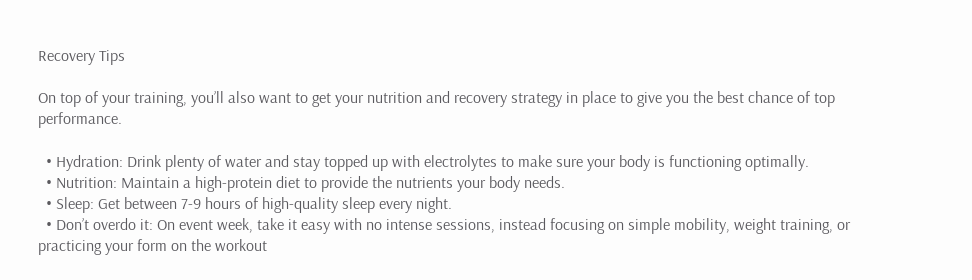Recovery Tips

On top of your training, you’ll also want to get your nutrition and recovery strategy in place to give you the best chance of top performance.

  • Hydration: Drink plenty of water and stay topped up with electrolytes to make sure your body is functioning optimally.
  • Nutrition: Maintain a high-protein diet to provide the nutrients your body needs.
  • Sleep: Get between 7-9 hours of high-quality sleep every night.
  • Don’t overdo it: On event week, take it easy with no intense sessions, instead focusing on simple mobility, weight training, or practicing your form on the workout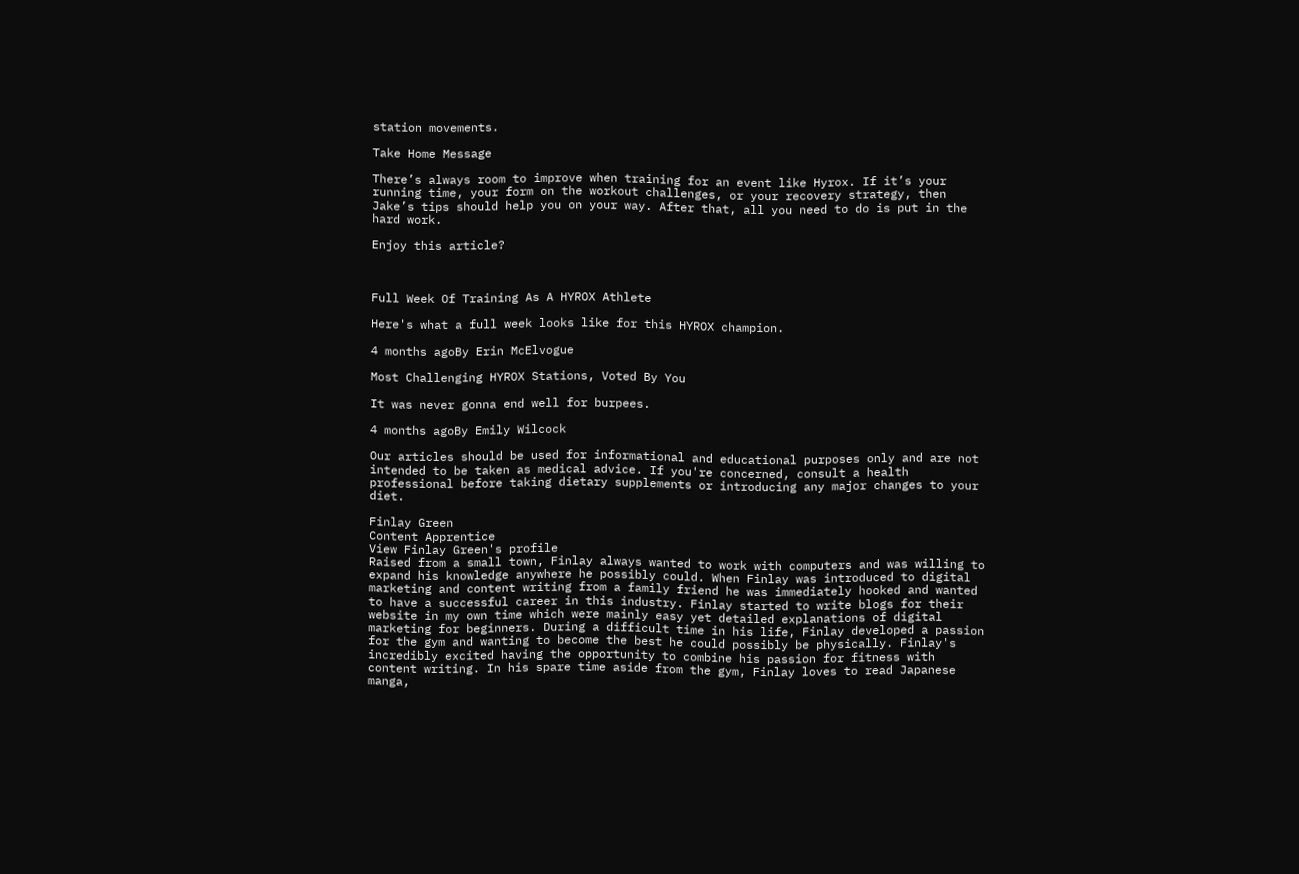station movements.

Take Home Message

There’s always room to improve when training for an event like Hyrox. If it’s your running time, your form on the workout challenges, or your recovery strategy, then Jake’s tips should help you on your way. After that, all you need to do is put in the hard work.

Enjoy this article?



Full Week Of Training As A HYROX Athlete

Here's what a full week looks like for this HYROX champion.

4 months agoBy Erin McElvogue

Most Challenging HYROX Stations, Voted By You

It was never gonna end well for burpees.

4 months agoBy Emily Wilcock

Our articles should be used for informational and educational purposes only and are not intended to be taken as medical advice. If you're concerned, consult a health professional before taking dietary supplements or introducing any major changes to your diet.

Finlay Green
Content Apprentice
View Finlay Green's profile
Raised from a small town, Finlay always wanted to work with computers and was willing to expand his knowledge anywhere he possibly could. When Finlay was introduced to digital marketing and content writing from a family friend he was immediately hooked and wanted to have a successful career in this industry. Finlay started to write blogs for their website in my own time which were mainly easy yet detailed explanations of digital marketing for beginners. During a difficult time in his life, Finlay developed a passion for the gym and wanting to become the best he could possibly be physically. Finlay's incredibly excited having the opportunity to combine his passion for fitness with content writing. In his spare time aside from the gym, Finlay loves to read Japanese manga,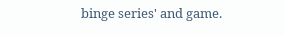binge series' and game.